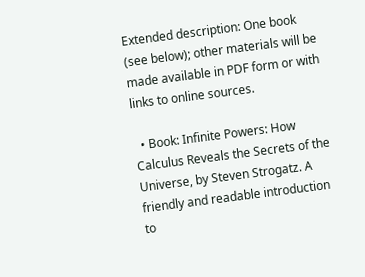Extended description: One book (see below); other materials will be made available in PDF form or with links to online sources.

  • Book: Infinite Powers: How Calculus Reveals the Secrets of the Universe, by Steven Strogatz. A friendly and readable introduction to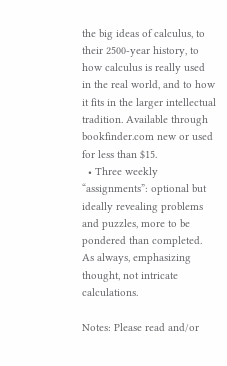the big ideas of calculus, to their 2500-year history, to how calculus is really used in the real world, and to how it fits in the larger intellectual tradition. Available through bookfinder.com new or used for less than $15.
  • Three weekly “assignments”: optional but ideally revealing problems and puzzles, more to be pondered than completed. As always, emphasizing thought, not intricate calculations.

Notes: Please read and/or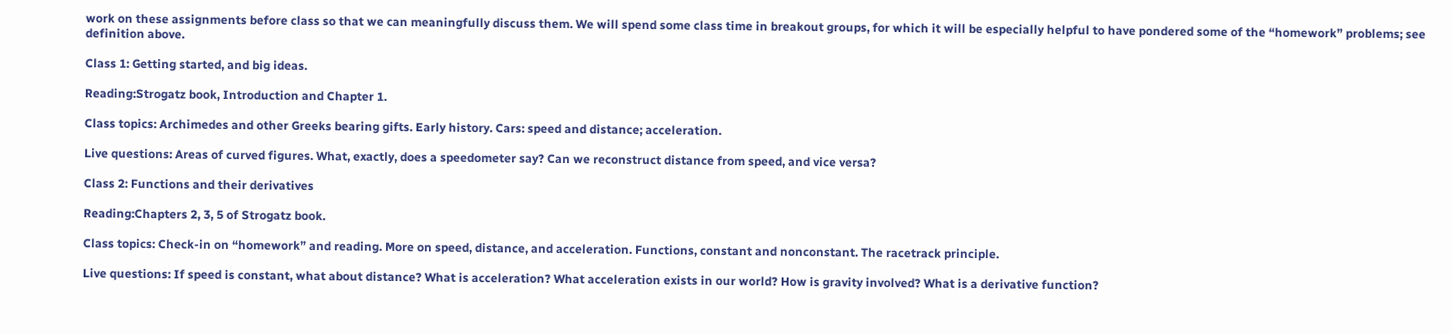work on these assignments before class so that we can meaningfully discuss them. We will spend some class time in breakout groups, for which it will be especially helpful to have pondered some of the “homework” problems; see definition above.

Class 1: Getting started, and big ideas.

Reading:Strogatz book, Introduction and Chapter 1.

Class topics: Archimedes and other Greeks bearing gifts. Early history. Cars: speed and distance; acceleration.

Live questions: Areas of curved figures. What, exactly, does a speedometer say? Can we reconstruct distance from speed, and vice versa?

Class 2: Functions and their derivatives

Reading:Chapters 2, 3, 5 of Strogatz book.

Class topics: Check-in on “homework” and reading. More on speed, distance, and acceleration. Functions, constant and nonconstant. The racetrack principle.

Live questions: If speed is constant, what about distance? What is acceleration? What acceleration exists in our world? How is gravity involved? What is a derivative function?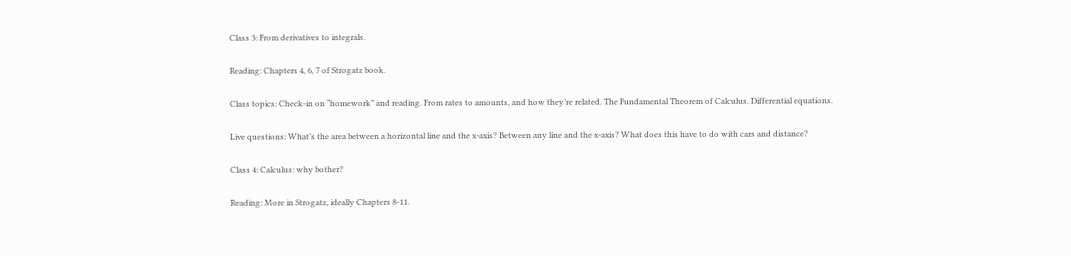Class 3: From derivatives to integrals.

Reading: Chapters 4, 6, 7 of Strogatz book.

Class topics: Check-in on “homework” and reading. From rates to amounts, and how they’re related. The Fundamental Theorem of Calculus. Differential equations.

Live questions: What’s the area between a horizontal line and the x-axis? Between any line and the x-axis? What does this have to do with cars and distance?

Class 4: Calculus: why bother?

Reading: More in Strogatz, ideally Chapters 8-11.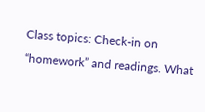Class topics: Check-in on “homework” and readings. What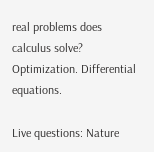real problems does calculus solve? Optimization. Differential equations.

Live questions: Nature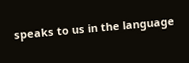speaks to us in the language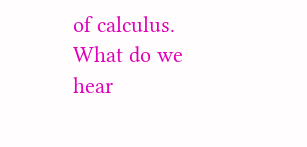of calculus. What do we hear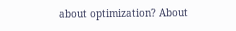about optimization? About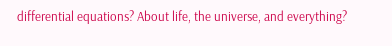differential equations? About life, the universe, and everything?